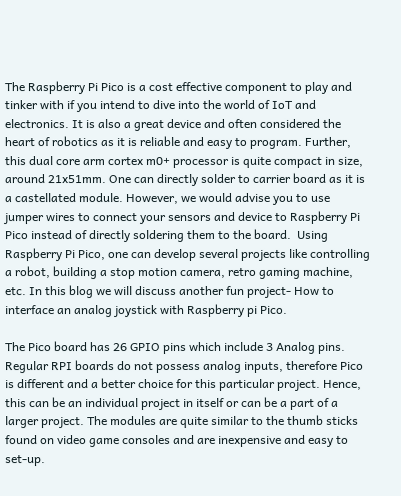The Raspberry Pi Pico is a cost effective component to play and tinker with if you intend to dive into the world of IoT and electronics. It is also a great device and often considered the heart of robotics as it is reliable and easy to program. Further, this dual core arm cortex m0+ processor is quite compact in size, around 21x51mm. One can directly solder to carrier board as it is a castellated module. However, we would advise you to use jumper wires to connect your sensors and device to Raspberry Pi Pico instead of directly soldering them to the board.  Using Raspberry Pi Pico, one can develop several projects like controlling a robot, building a stop motion camera, retro gaming machine, etc. In this blog we will discuss another fun project- How to interface an analog joystick with Raspberry pi Pico.

The Pico board has 26 GPIO pins which include 3 Analog pins. Regular RPI boards do not possess analog inputs, therefore Pico is different and a better choice for this particular project. Hence, this can be an individual project in itself or can be a part of a larger project. The modules are quite similar to the thumb sticks found on video game consoles and are inexpensive and easy to set-up.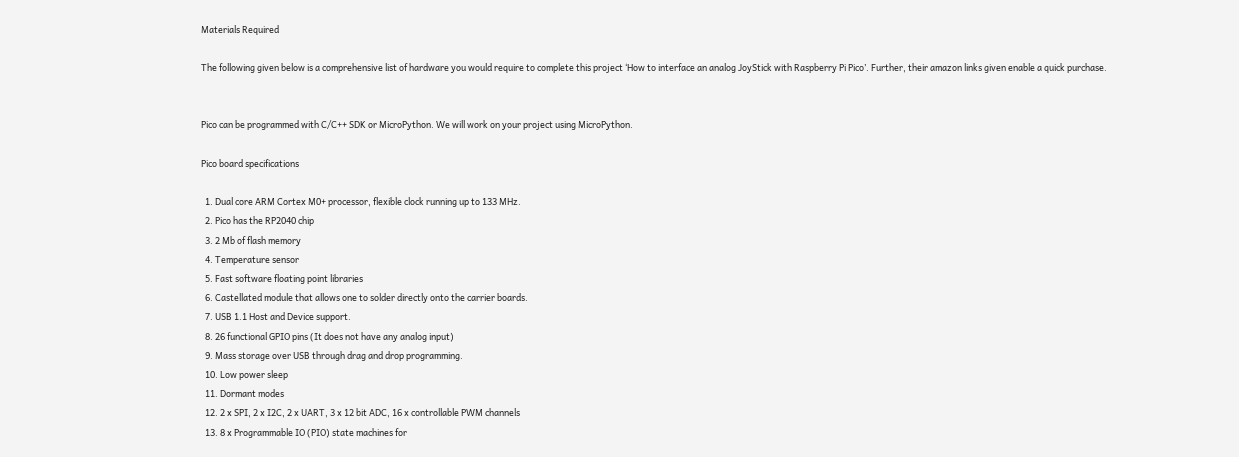Materials Required

The following given below is a comprehensive list of hardware you would require to complete this project ‘How to interface an analog JoyStick with Raspberry Pi Pico’. Further, their amazon links given enable a quick purchase.


Pico can be programmed with C/C++ SDK or MicroPython. We will work on your project using MicroPython.

Pico board specifications

  1. Dual core ARM Cortex M0+ processor, flexible clock running up to 133 MHz.
  2. Pico has the RP2040 chip
  3. 2 Mb of flash memory
  4. Temperature sensor
  5. Fast software floating point libraries
  6. Castellated module that allows one to solder directly onto the carrier boards.
  7. USB 1.1 Host and Device support.
  8. 26 functional GPIO pins (It does not have any analog input)
  9. Mass storage over USB through drag and drop programming.
  10. Low power sleep
  11. Dormant modes
  12. 2 x SPI, 2 x I2C, 2 x UART, 3 x 12 bit ADC, 16 x controllable PWM channels
  13. 8 x Programmable IO (PIO) state machines for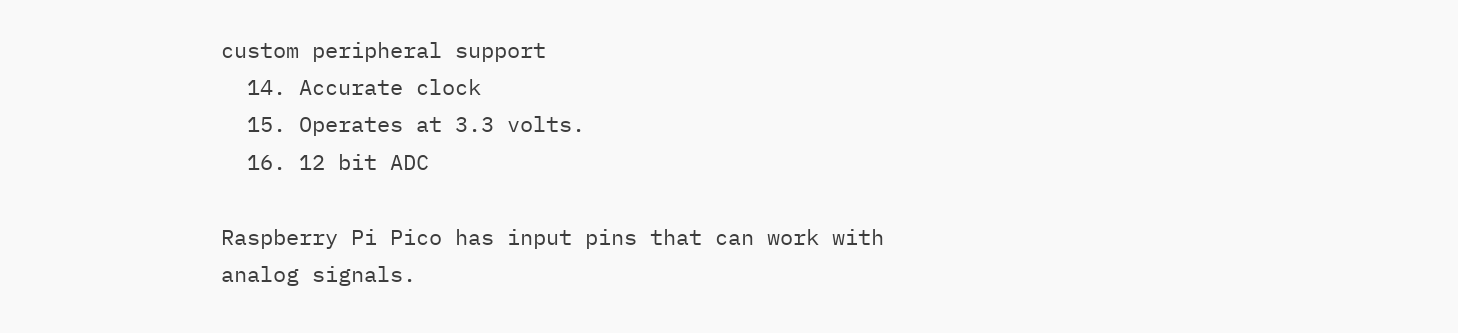custom peripheral support
  14. Accurate clock
  15. Operates at 3.3 volts.
  16. 12 bit ADC

Raspberry Pi Pico has input pins that can work with analog signals.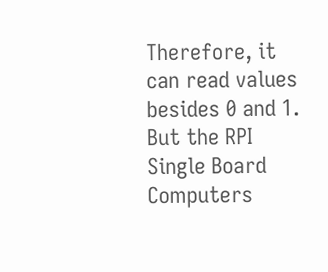Therefore, it can read values besides 0 and 1. But the RPI Single Board Computers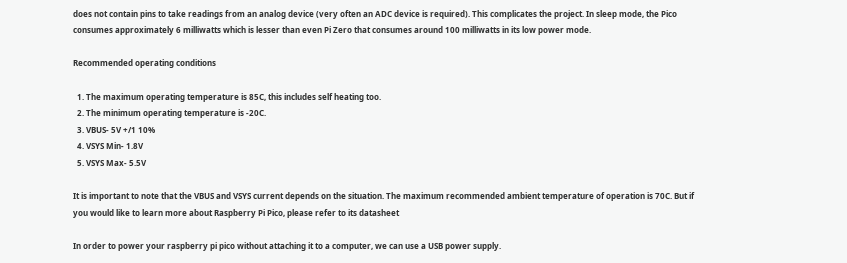does not contain pins to take readings from an analog device (very often an ADC device is required). This complicates the project. In sleep mode, the Pico consumes approximately 6 milliwatts which is lesser than even Pi Zero that consumes around 100 milliwatts in its low power mode.

Recommended operating conditions

  1. The maximum operating temperature is 85C, this includes self heating too.
  2. The minimum operating temperature is -20C.
  3. VBUS- 5V +/1 10%
  4. VSYS Min- 1.8V
  5. VSYS Max- 5.5V

It is important to note that the VBUS and VSYS current depends on the situation. The maximum recommended ambient temperature of operation is 70C. But if you would like to learn more about Raspberry Pi Pico, please refer to its datasheet

In order to power your raspberry pi pico without attaching it to a computer, we can use a USB power supply.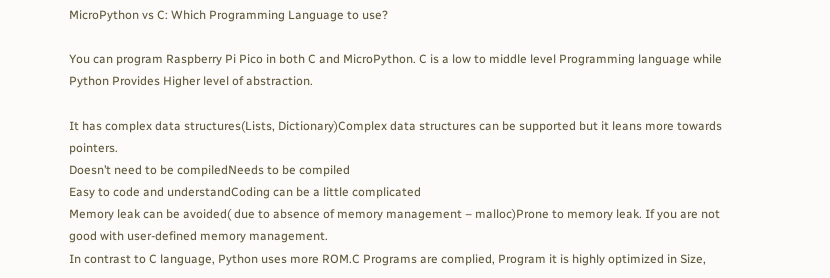MicroPython vs C: Which Programming Language to use?

You can program Raspberry Pi Pico in both C and MicroPython. C is a low to middle level Programming language while Python Provides Higher level of abstraction.

It has complex data structures(Lists, Dictionary)Complex data structures can be supported but it leans more towards pointers.
Doesn’t need to be compiledNeeds to be compiled
Easy to code and understandCoding can be a little complicated
Memory leak can be avoided( due to absence of memory management – malloc)Prone to memory leak. If you are not good with user-defined memory management.
In contrast to C language, Python uses more ROM.C Programs are complied, Program it is highly optimized in Size,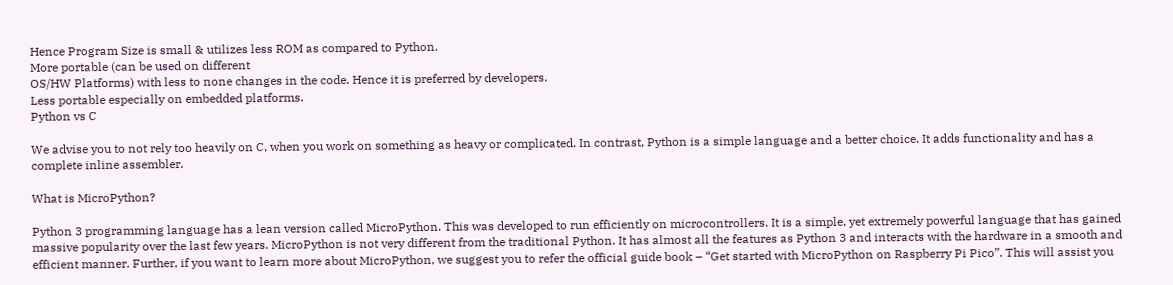Hence Program Size is small & utilizes less ROM as compared to Python.
More portable (can be used on different
OS/HW Platforms) with less to none changes in the code. Hence it is preferred by developers.
Less portable especially on embedded platforms.
Python vs C

We advise you to not rely too heavily on C, when you work on something as heavy or complicated. In contrast, Python is a simple language and a better choice. It adds functionality and has a complete inline assembler.

What is MicroPython?

Python 3 programming language has a lean version called MicroPython. This was developed to run efficiently on microcontrollers. It is a simple, yet extremely powerful language that has gained massive popularity over the last few years. MicroPython is not very different from the traditional Python. It has almost all the features as Python 3 and interacts with the hardware in a smooth and efficient manner. Further, if you want to learn more about MicroPython, we suggest you to refer the official guide book – “Get started with MicroPython on Raspberry Pi Pico”. This will assist you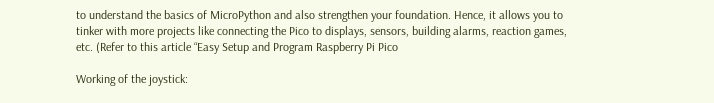to understand the basics of MicroPython and also strengthen your foundation. Hence, it allows you to tinker with more projects like connecting the Pico to displays, sensors, building alarms, reaction games, etc. (Refer to this article “Easy Setup and Program Raspberry Pi Pico

Working of the joystick: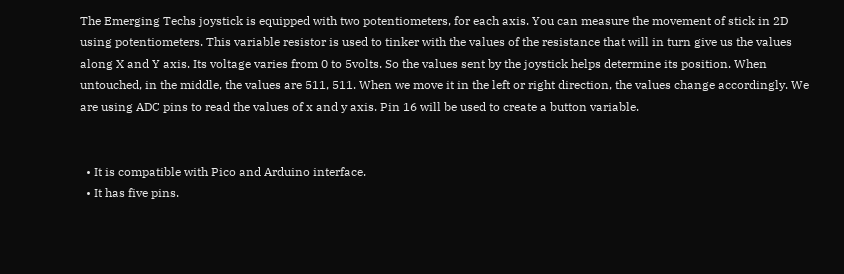The Emerging Techs joystick is equipped with two potentiometers, for each axis. You can measure the movement of stick in 2D using potentiometers. This variable resistor is used to tinker with the values of the resistance that will in turn give us the values along X and Y axis. Its voltage varies from 0 to 5volts. So the values sent by the joystick helps determine its position. When untouched, in the middle, the values are 511, 511. When we move it in the left or right direction, the values change accordingly. We are using ADC pins to read the values of x and y axis. Pin 16 will be used to create a button variable.


  • It is compatible with Pico and Arduino interface.
  • It has five pins.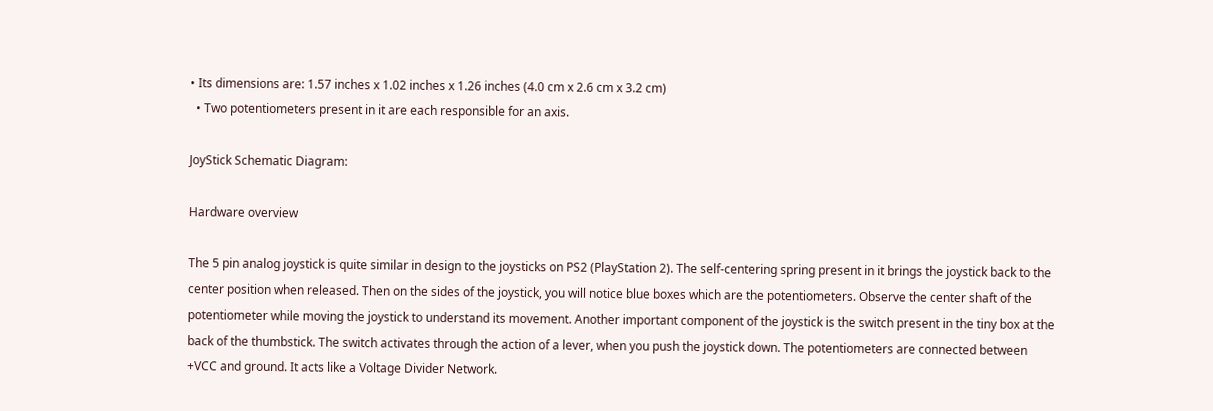• Its dimensions are: 1.57 inches x 1.02 inches x 1.26 inches (4.0 cm x 2.6 cm x 3.2 cm)
  • Two potentiometers present in it are each responsible for an axis.

JoyStick Schematic Diagram:

Hardware overview

The 5 pin analog joystick is quite similar in design to the joysticks on PS2 (PlayStation 2). The self-centering spring present in it brings the joystick back to the center position when released. Then on the sides of the joystick, you will notice blue boxes which are the potentiometers. Observe the center shaft of the potentiometer while moving the joystick to understand its movement. Another important component of the joystick is the switch present in the tiny box at the back of the thumbstick. The switch activates through the action of a lever, when you push the joystick down. The potentiometers are connected between +VCC and ground. It acts like a Voltage Divider Network.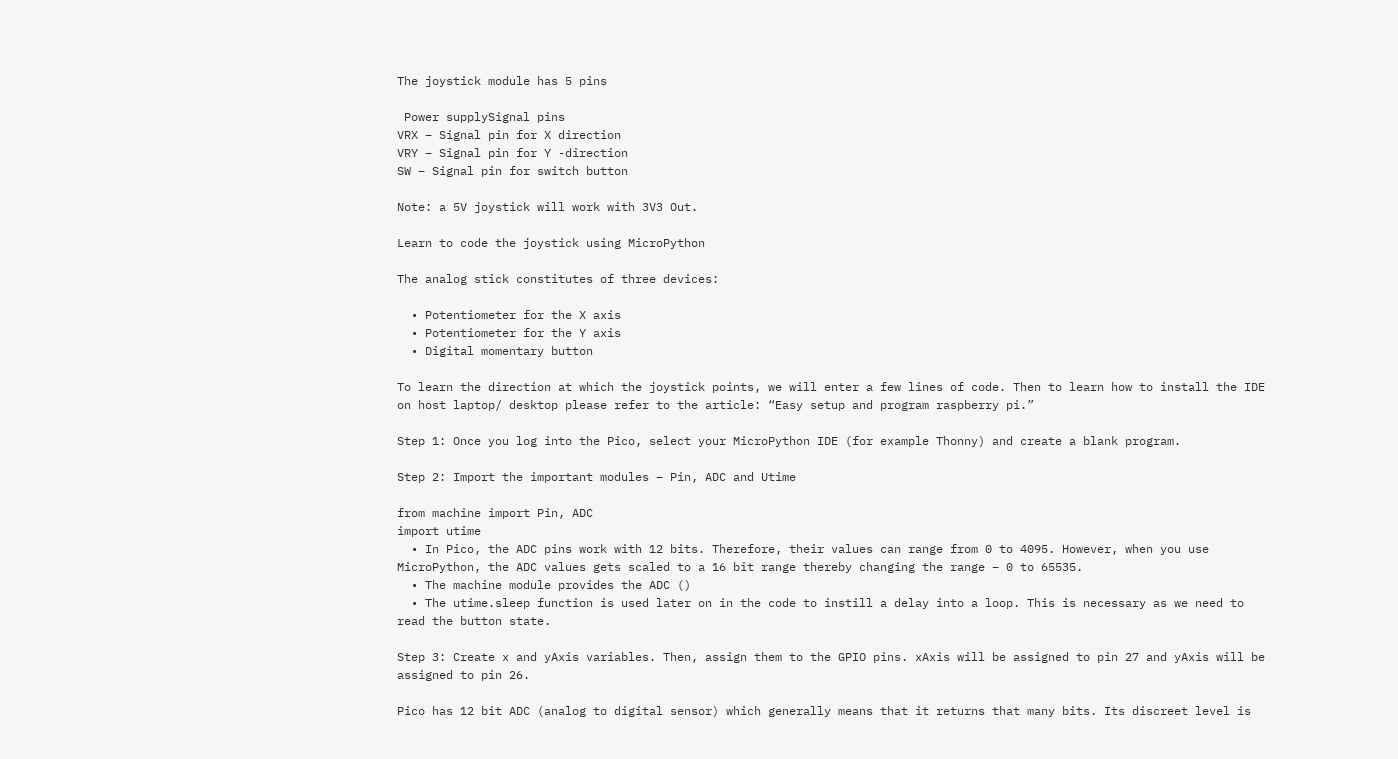The joystick module has 5 pins

 Power supplySignal pins
VRX – Signal pin for X direction
VRY – Signal pin for Y -direction
SW – Signal pin for switch button

Note: a 5V joystick will work with 3V3 Out.

Learn to code the joystick using MicroPython

The analog stick constitutes of three devices:

  • Potentiometer for the X axis
  • Potentiometer for the Y axis
  • Digital momentary button

To learn the direction at which the joystick points, we will enter a few lines of code. Then to learn how to install the IDE on host laptop/ desktop please refer to the article: “Easy setup and program raspberry pi.”

Step 1: Once you log into the Pico, select your MicroPython IDE (for example Thonny) and create a blank program.

Step 2: Import the important modules – Pin, ADC and Utime

from machine import Pin, ADC
import utime
  • In Pico, the ADC pins work with 12 bits. Therefore, their values can range from 0 to 4095. However, when you use MicroPython, the ADC values gets scaled to a 16 bit range thereby changing the range – 0 to 65535.
  • The machine module provides the ADC ()
  • The utime.sleep function is used later on in the code to instill a delay into a loop. This is necessary as we need to read the button state.

Step 3: Create x and yAxis variables. Then, assign them to the GPIO pins. xAxis will be assigned to pin 27 and yAxis will be assigned to pin 26.

Pico has 12 bit ADC (analog to digital sensor) which generally means that it returns that many bits. Its discreet level is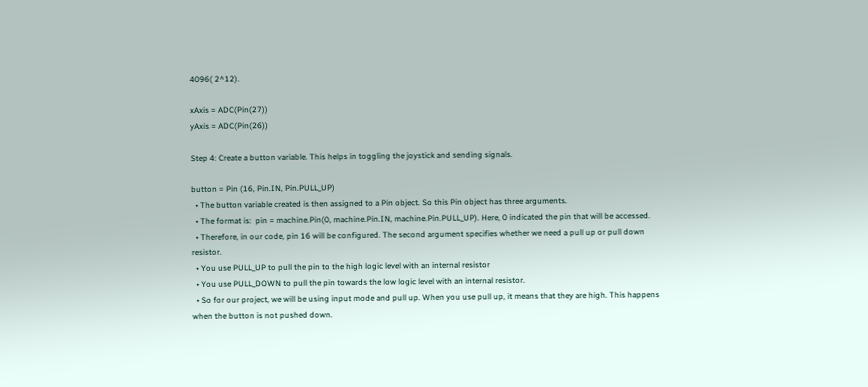4096( 2^12).

xAxis = ADC(Pin(27))
yAxis = ADC(Pin(26))

Step 4: Create a button variable. This helps in toggling the joystick and sending signals.

button = Pin (16, Pin.IN, Pin.PULL_UP)
  • The button variable created is then assigned to a Pin object. So this Pin object has three arguments.
  • The format is:  pin = machine.Pin(0, machine.Pin.IN, machine.Pin.PULL_UP). Here, 0 indicated the pin that will be accessed.
  • Therefore, in our code, pin 16 will be configured. The second argument specifies whether we need a pull up or pull down resistor.
  • You use PULL_UP to pull the pin to the high logic level with an internal resistor
  • You use PULL_DOWN to pull the pin towards the low logic level with an internal resistor.
  • So for our project, we will be using input mode and pull up. When you use pull up, it means that they are high. This happens when the button is not pushed down.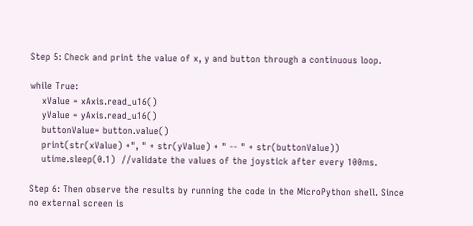Step 5: Check and print the value of x, y and button through a continuous loop.

while True:
    xValue = xAxis.read_u16()
    yValue = yAxis.read_u16()
    buttonValue= button.value()
    print(str(xValue) +", " + str(yValue) + " -- " + str(buttonValue))
    utime.sleep(0.1)  //validate the values of the joystick after every 100ms.

Step 6: Then observe the results by running the code in the MicroPython shell. Since no external screen is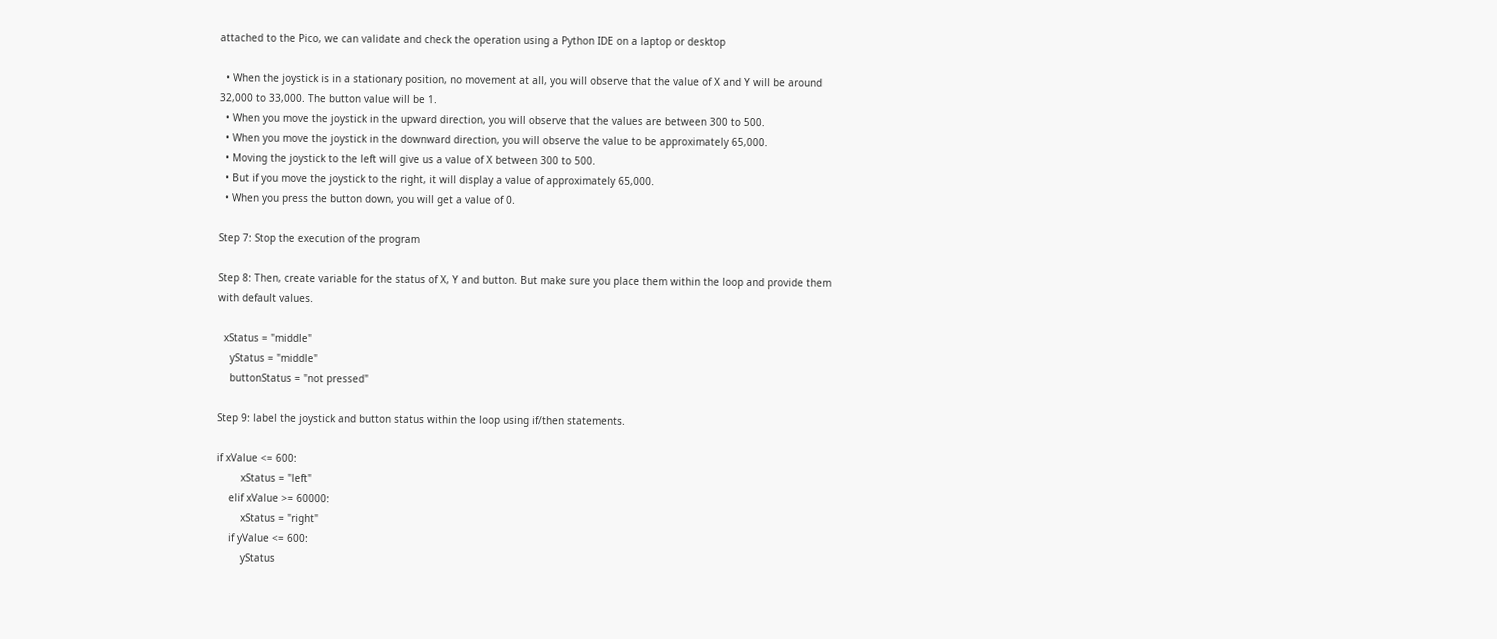attached to the Pico, we can validate and check the operation using a Python IDE on a laptop or desktop

  • When the joystick is in a stationary position, no movement at all, you will observe that the value of X and Y will be around 32,000 to 33,000. The button value will be 1.
  • When you move the joystick in the upward direction, you will observe that the values are between 300 to 500.
  • When you move the joystick in the downward direction, you will observe the value to be approximately 65,000.
  • Moving the joystick to the left will give us a value of X between 300 to 500.
  • But if you move the joystick to the right, it will display a value of approximately 65,000.
  • When you press the button down, you will get a value of 0.

Step 7: Stop the execution of the program

Step 8: Then, create variable for the status of X, Y and button. But make sure you place them within the loop and provide them with default values.

  xStatus = "middle"
    yStatus = "middle"
    buttonStatus = "not pressed"

Step 9: label the joystick and button status within the loop using if/then statements.

if xValue <= 600:
        xStatus = "left"
    elif xValue >= 60000:
        xStatus = "right"
    if yValue <= 600:
        yStatus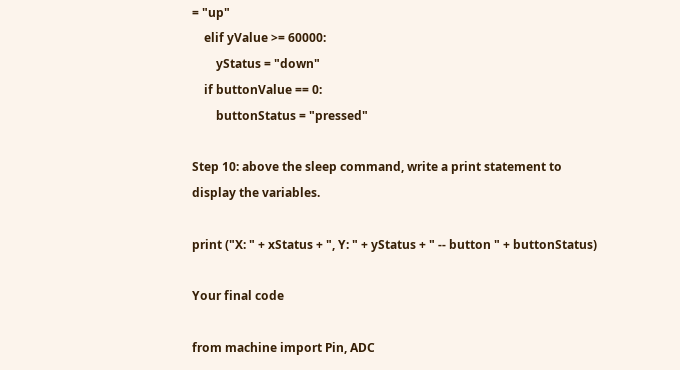= "up"
    elif yValue >= 60000:
        yStatus = "down"
    if buttonValue == 0:
        buttonStatus = "pressed"

Step 10: above the sleep command, write a print statement to display the variables.

print ("X: " + xStatus + ", Y: " + yStatus + " -- button " + buttonStatus)

Your final code

from machine import Pin, ADC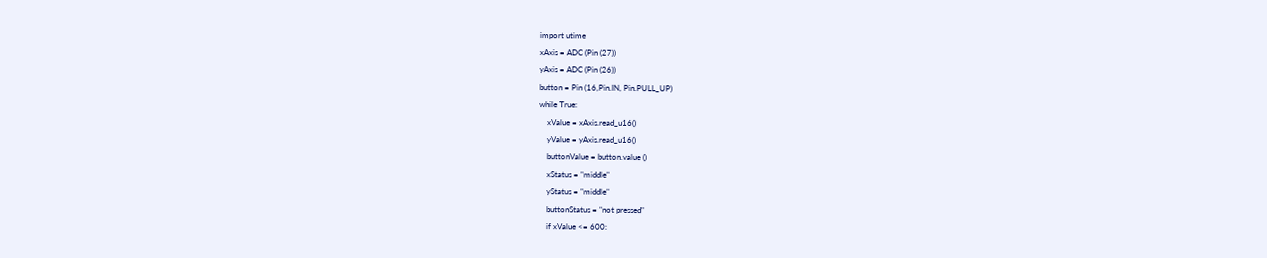import utime
xAxis = ADC (Pin (27))
yAxis = ADC (Pin (26))
button = Pin (16,Pin.IN, Pin.PULL_UP)
while True:
    xValue = xAxis.read_u16()
    yValue = yAxis.read_u16()
    buttonValue = button.value ()
    xStatus = "middle"
    yStatus = "middle"
    buttonStatus = "not pressed"
    if xValue <= 600: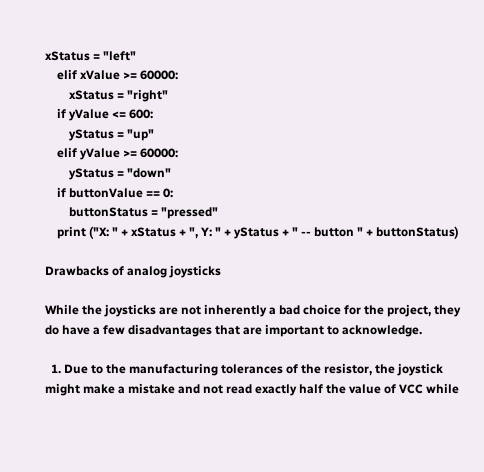xStatus = "left"
    elif xValue >= 60000:
        xStatus = "right"
    if yValue <= 600:
        yStatus = "up"
    elif yValue >= 60000:
        yStatus = "down"
    if buttonValue == 0:
        buttonStatus = "pressed"
    print ("X: " + xStatus + ", Y: " + yStatus + " -- button " + buttonStatus)

Drawbacks of analog joysticks

While the joysticks are not inherently a bad choice for the project, they do have a few disadvantages that are important to acknowledge.

  1. Due to the manufacturing tolerances of the resistor, the joystick might make a mistake and not read exactly half the value of VCC while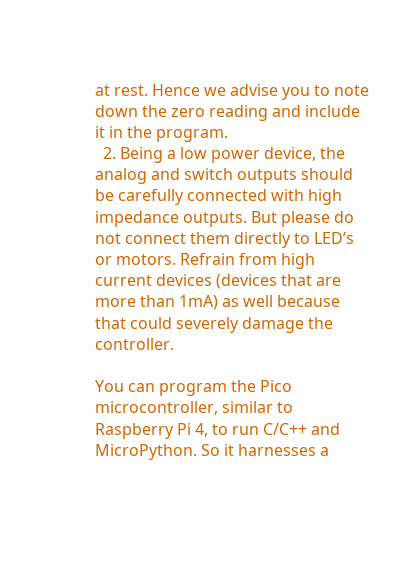at rest. Hence we advise you to note down the zero reading and include it in the program.
  2. Being a low power device, the analog and switch outputs should be carefully connected with high impedance outputs. But please do not connect them directly to LED’s or motors. Refrain from high current devices (devices that are more than 1mA) as well because that could severely damage the controller.

You can program the Pico microcontroller, similar to Raspberry Pi 4, to run C/C++ and MicroPython. So it harnesses a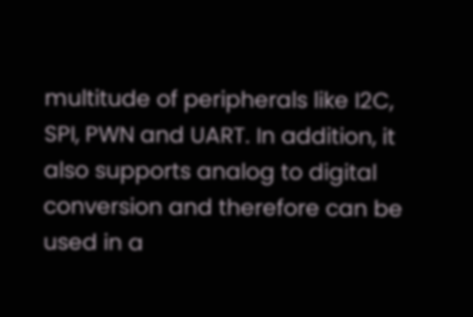multitude of peripherals like I2C, SPI, PWN and UART. In addition, it also supports analog to digital conversion and therefore can be used in a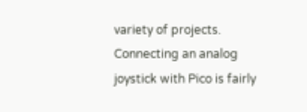variety of projects. Connecting an analog joystick with Pico is fairly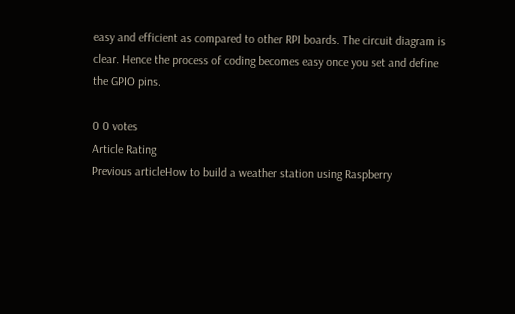easy and efficient as compared to other RPI boards. The circuit diagram is clear. Hence the process of coding becomes easy once you set and define the GPIO pins.

0 0 votes
Article Rating
Previous articleHow to build a weather station using Raspberry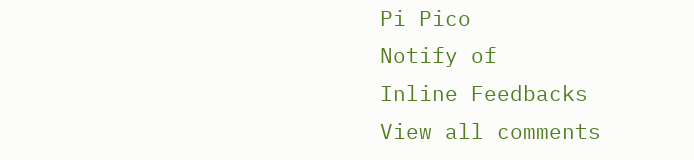Pi Pico
Notify of
Inline Feedbacks
View all comments